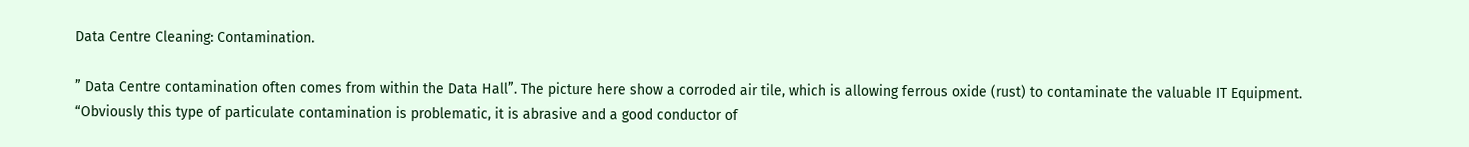Data Centre Cleaning: Contamination.

” Data Centre contamination often comes from within the Data Hall”. The picture here show a corroded air tile, which is allowing ferrous oxide (rust) to contaminate the valuable IT Equipment. “Obviously this type of particulate contamination is problematic, it is abrasive and a good conductor of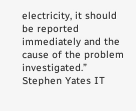electricity, it should be reported immediately and the cause of the problem investigated.” Stephen Yates IT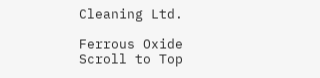Cleaning Ltd.

Ferrous Oxide
Scroll to Top